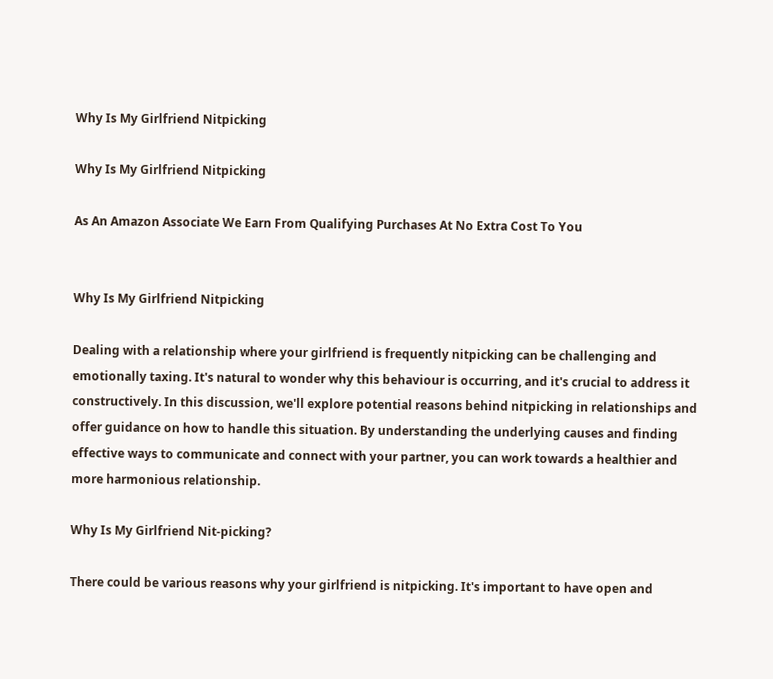Why Is My Girlfriend Nitpicking

Why Is My Girlfriend Nitpicking

As An Amazon Associate We Earn From Qualifying Purchases At No Extra Cost To You


Why Is My Girlfriend Nitpicking

Dealing with a relationship where your girlfriend is frequently nitpicking can be challenging and emotionally taxing. It's natural to wonder why this behaviour is occurring, and it's crucial to address it constructively. In this discussion, we'll explore potential reasons behind nitpicking in relationships and offer guidance on how to handle this situation. By understanding the underlying causes and finding effective ways to communicate and connect with your partner, you can work towards a healthier and more harmonious relationship.

Why Is My Girlfriend Nit-picking?

There could be various reasons why your girlfriend is nitpicking. It's important to have open and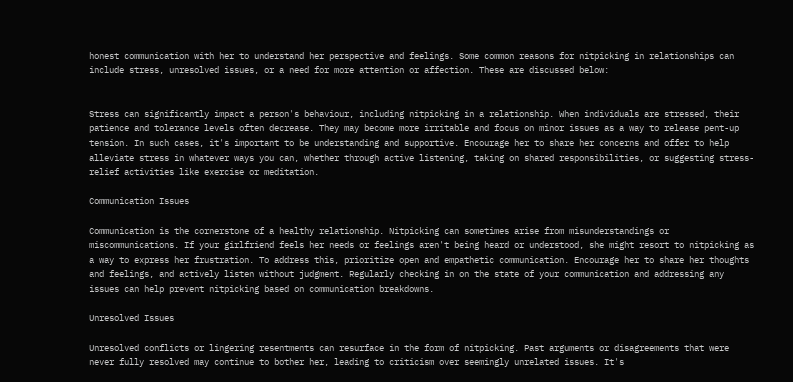honest communication with her to understand her perspective and feelings. Some common reasons for nitpicking in relationships can include stress, unresolved issues, or a need for more attention or affection. These are discussed below:


Stress can significantly impact a person's behaviour, including nitpicking in a relationship. When individuals are stressed, their patience and tolerance levels often decrease. They may become more irritable and focus on minor issues as a way to release pent-up tension. In such cases, it's important to be understanding and supportive. Encourage her to share her concerns and offer to help alleviate stress in whatever ways you can, whether through active listening, taking on shared responsibilities, or suggesting stress-relief activities like exercise or meditation.

Communication Issues

Communication is the cornerstone of a healthy relationship. Nitpicking can sometimes arise from misunderstandings or miscommunications. If your girlfriend feels her needs or feelings aren't being heard or understood, she might resort to nitpicking as a way to express her frustration. To address this, prioritize open and empathetic communication. Encourage her to share her thoughts and feelings, and actively listen without judgment. Regularly checking in on the state of your communication and addressing any issues can help prevent nitpicking based on communication breakdowns.

Unresolved Issues

Unresolved conflicts or lingering resentments can resurface in the form of nitpicking. Past arguments or disagreements that were never fully resolved may continue to bother her, leading to criticism over seemingly unrelated issues. It's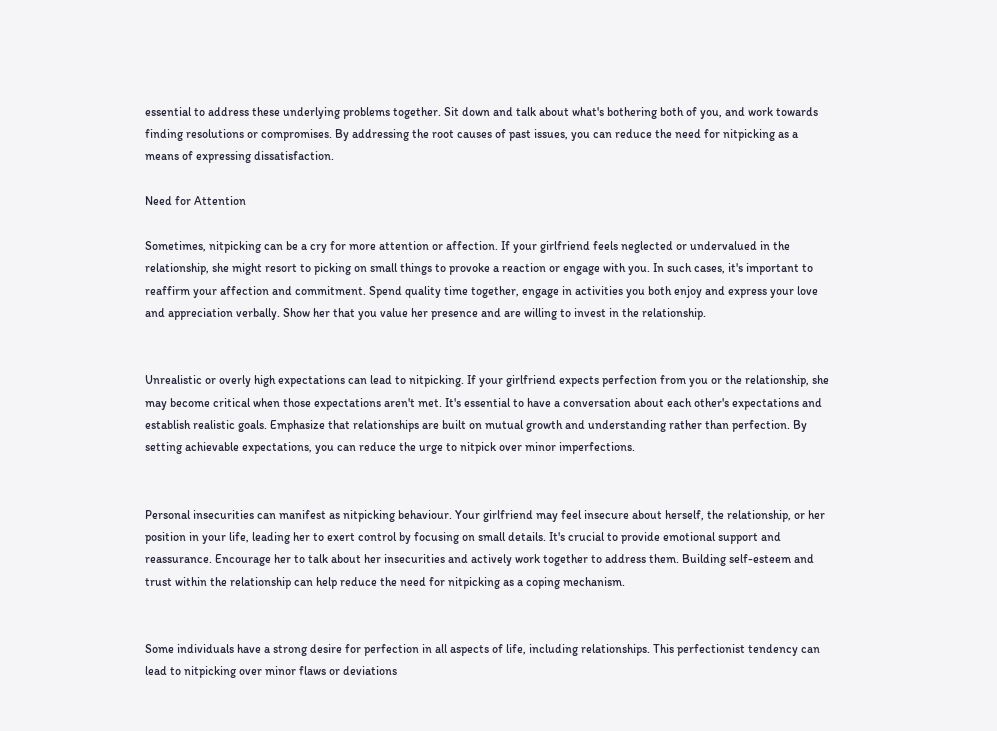essential to address these underlying problems together. Sit down and talk about what's bothering both of you, and work towards finding resolutions or compromises. By addressing the root causes of past issues, you can reduce the need for nitpicking as a means of expressing dissatisfaction.

Need for Attention

Sometimes, nitpicking can be a cry for more attention or affection. If your girlfriend feels neglected or undervalued in the relationship, she might resort to picking on small things to provoke a reaction or engage with you. In such cases, it's important to reaffirm your affection and commitment. Spend quality time together, engage in activities you both enjoy and express your love and appreciation verbally. Show her that you value her presence and are willing to invest in the relationship.


Unrealistic or overly high expectations can lead to nitpicking. If your girlfriend expects perfection from you or the relationship, she may become critical when those expectations aren't met. It's essential to have a conversation about each other's expectations and establish realistic goals. Emphasize that relationships are built on mutual growth and understanding rather than perfection. By setting achievable expectations, you can reduce the urge to nitpick over minor imperfections.


Personal insecurities can manifest as nitpicking behaviour. Your girlfriend may feel insecure about herself, the relationship, or her position in your life, leading her to exert control by focusing on small details. It's crucial to provide emotional support and reassurance. Encourage her to talk about her insecurities and actively work together to address them. Building self-esteem and trust within the relationship can help reduce the need for nitpicking as a coping mechanism.


Some individuals have a strong desire for perfection in all aspects of life, including relationships. This perfectionist tendency can lead to nitpicking over minor flaws or deviations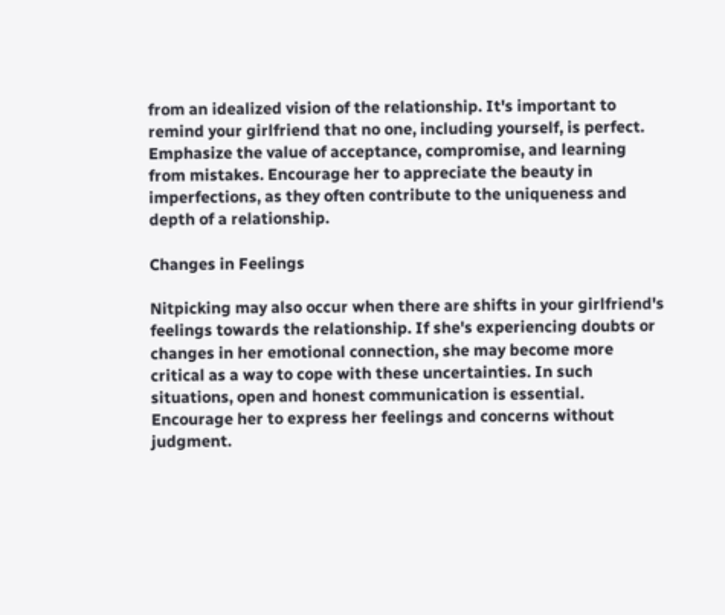from an idealized vision of the relationship. It's important to remind your girlfriend that no one, including yourself, is perfect. Emphasize the value of acceptance, compromise, and learning from mistakes. Encourage her to appreciate the beauty in imperfections, as they often contribute to the uniqueness and depth of a relationship.

Changes in Feelings

Nitpicking may also occur when there are shifts in your girlfriend's feelings towards the relationship. If she's experiencing doubts or changes in her emotional connection, she may become more critical as a way to cope with these uncertainties. In such situations, open and honest communication is essential. Encourage her to express her feelings and concerns without judgment.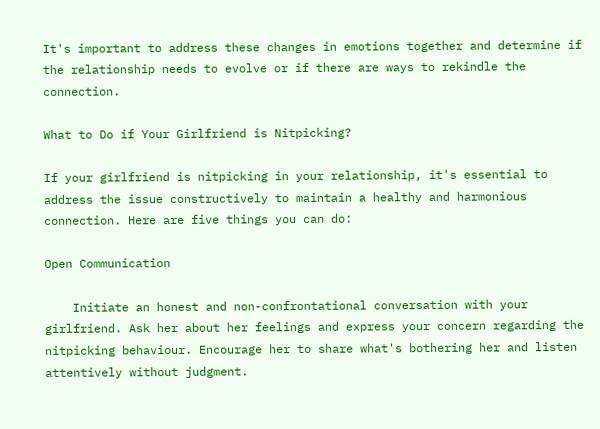It's important to address these changes in emotions together and determine if the relationship needs to evolve or if there are ways to rekindle the connection.

What to Do if Your Girlfriend is Nitpicking?

If your girlfriend is nitpicking in your relationship, it's essential to address the issue constructively to maintain a healthy and harmonious connection. Here are five things you can do:

Open Communication

    Initiate an honest and non-confrontational conversation with your girlfriend. Ask her about her feelings and express your concern regarding the nitpicking behaviour. Encourage her to share what's bothering her and listen attentively without judgment.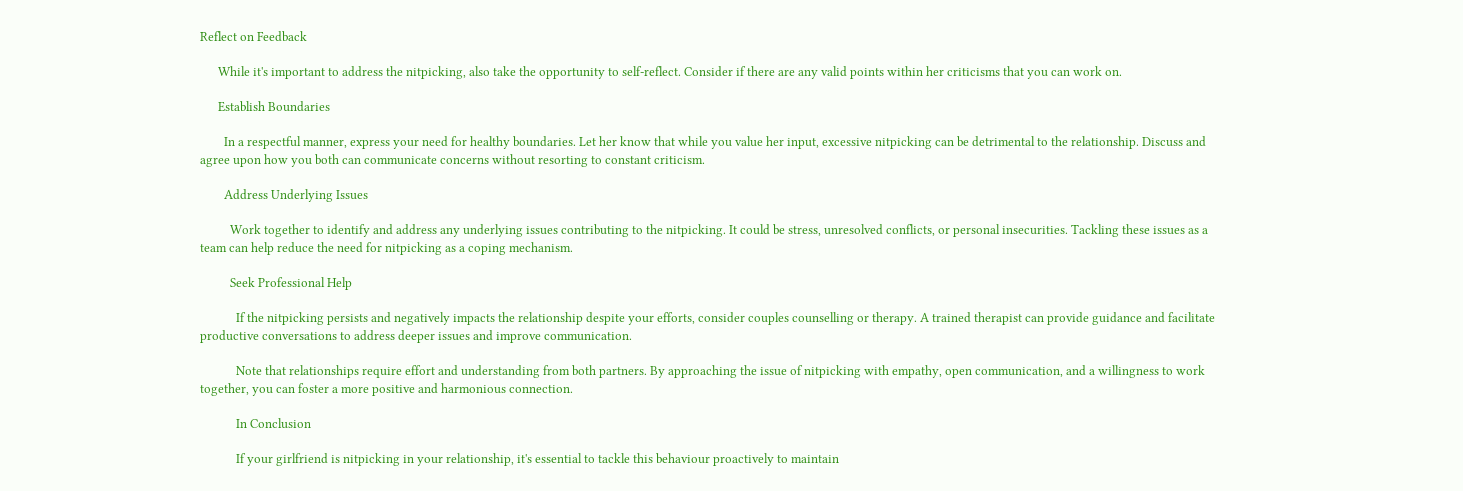Reflect on Feedback

      While it's important to address the nitpicking, also take the opportunity to self-reflect. Consider if there are any valid points within her criticisms that you can work on.

      Establish Boundaries

        In a respectful manner, express your need for healthy boundaries. Let her know that while you value her input, excessive nitpicking can be detrimental to the relationship. Discuss and agree upon how you both can communicate concerns without resorting to constant criticism.

        Address Underlying Issues

          Work together to identify and address any underlying issues contributing to the nitpicking. It could be stress, unresolved conflicts, or personal insecurities. Tackling these issues as a team can help reduce the need for nitpicking as a coping mechanism.

          Seek Professional Help

            If the nitpicking persists and negatively impacts the relationship despite your efforts, consider couples counselling or therapy. A trained therapist can provide guidance and facilitate productive conversations to address deeper issues and improve communication.

            Note that relationships require effort and understanding from both partners. By approaching the issue of nitpicking with empathy, open communication, and a willingness to work together, you can foster a more positive and harmonious connection.

            In Conclusion

            If your girlfriend is nitpicking in your relationship, it's essential to tackle this behaviour proactively to maintain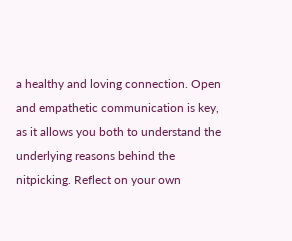a healthy and loving connection. Open and empathetic communication is key, as it allows you both to understand the underlying reasons behind the nitpicking. Reflect on your own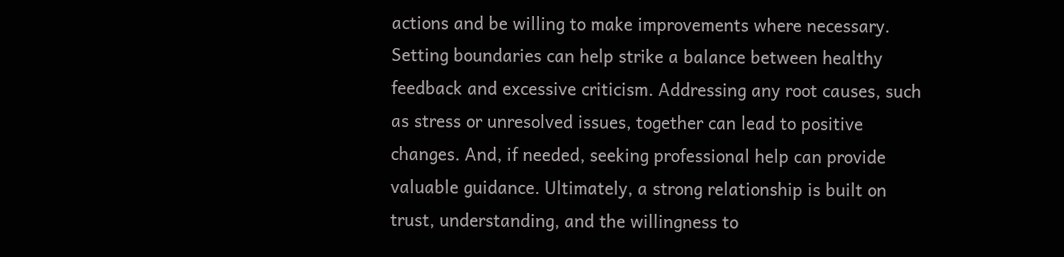actions and be willing to make improvements where necessary. Setting boundaries can help strike a balance between healthy feedback and excessive criticism. Addressing any root causes, such as stress or unresolved issues, together can lead to positive changes. And, if needed, seeking professional help can provide valuable guidance. Ultimately, a strong relationship is built on trust, understanding, and the willingness to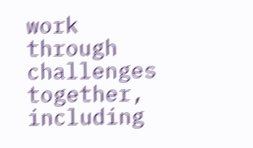work through challenges together, including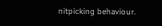nitpicking behaviour.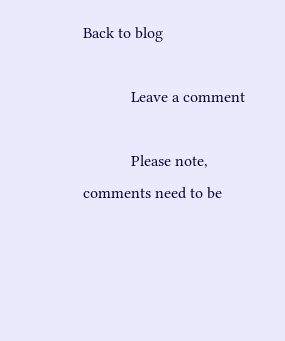Back to blog

            Leave a comment

            Please note, comments need to be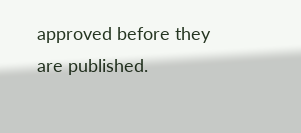approved before they are published.